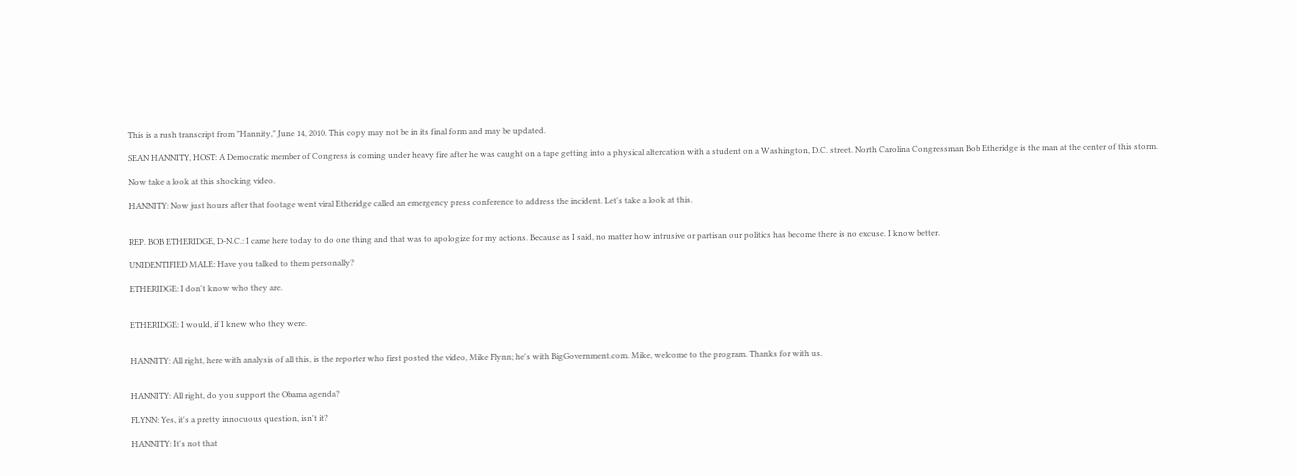This is a rush transcript from "Hannity," June 14, 2010. This copy may not be in its final form and may be updated.

SEAN HANNITY, HOST: A Democratic member of Congress is coming under heavy fire after he was caught on a tape getting into a physical altercation with a student on a Washington, D.C. street. North Carolina Congressman Bob Etheridge is the man at the center of this storm.

Now take a look at this shocking video.

HANNITY: Now just hours after that footage went viral Etheridge called an emergency press conference to address the incident. Let's take a look at this.


REP. BOB ETHERIDGE, D-N.C.: I came here today to do one thing and that was to apologize for my actions. Because as I said, no matter how intrusive or partisan our politics has become there is no excuse. I know better.

UNIDENTIFIED MALE: Have you talked to them personally?

ETHERIDGE: I don't know who they are.


ETHERIDGE: I would, if I knew who they were.


HANNITY: All right, here with analysis of all this, is the reporter who first posted the video, Mike Flynn; he's with BigGovernment.com. Mike, welcome to the program. Thanks for with us.


HANNITY: All right, do you support the Obama agenda?

FLYNN: Yes, it's a pretty innocuous question, isn't it?

HANNITY: It's not that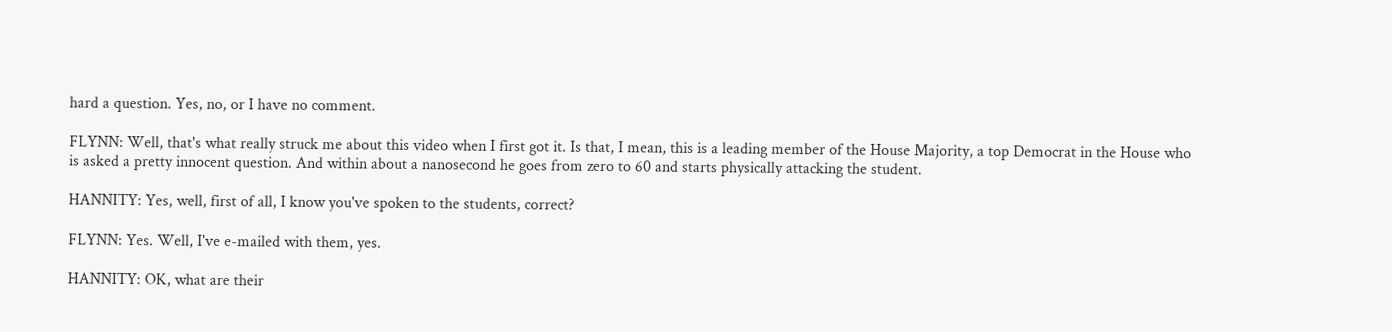hard a question. Yes, no, or I have no comment.

FLYNN: Well, that's what really struck me about this video when I first got it. Is that, I mean, this is a leading member of the House Majority, a top Democrat in the House who is asked a pretty innocent question. And within about a nanosecond he goes from zero to 60 and starts physically attacking the student.

HANNITY: Yes, well, first of all, I know you've spoken to the students, correct?

FLYNN: Yes. Well, I've e-mailed with them, yes.

HANNITY: OK, what are their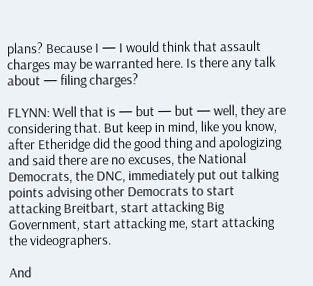plans? Because I — I would think that assault charges may be warranted here. Is there any talk about — filing charges?

FLYNN: Well that is — but — but — well, they are considering that. But keep in mind, like you know, after Etheridge did the good thing and apologizing and said there are no excuses, the National Democrats, the DNC, immediately put out talking points advising other Democrats to start attacking Breitbart, start attacking Big Government, start attacking me, start attacking the videographers.

And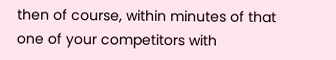then of course, within minutes of that one of your competitors with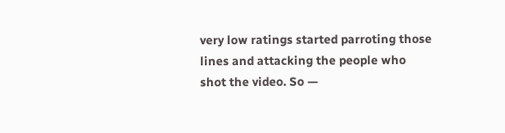very low ratings started parroting those lines and attacking the people who shot the video. So —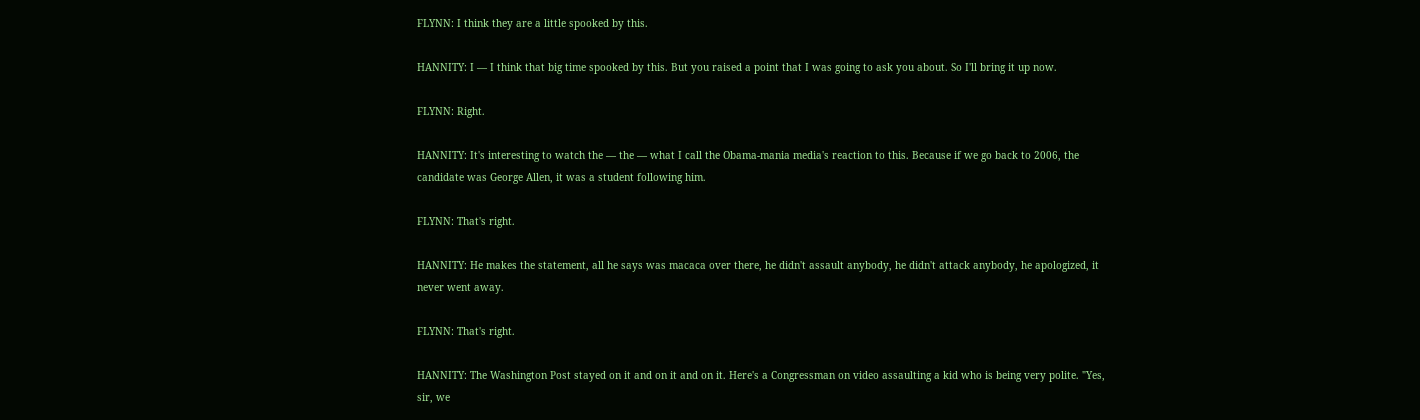FLYNN: I think they are a little spooked by this.

HANNITY: I — I think that big time spooked by this. But you raised a point that I was going to ask you about. So I'll bring it up now.

FLYNN: Right.

HANNITY: It's interesting to watch the — the — what I call the Obama-mania media's reaction to this. Because if we go back to 2006, the candidate was George Allen, it was a student following him.

FLYNN: That's right.

HANNITY: He makes the statement, all he says was macaca over there, he didn't assault anybody, he didn't attack anybody, he apologized, it never went away.

FLYNN: That's right.

HANNITY: The Washington Post stayed on it and on it and on it. Here's a Congressman on video assaulting a kid who is being very polite. "Yes, sir, we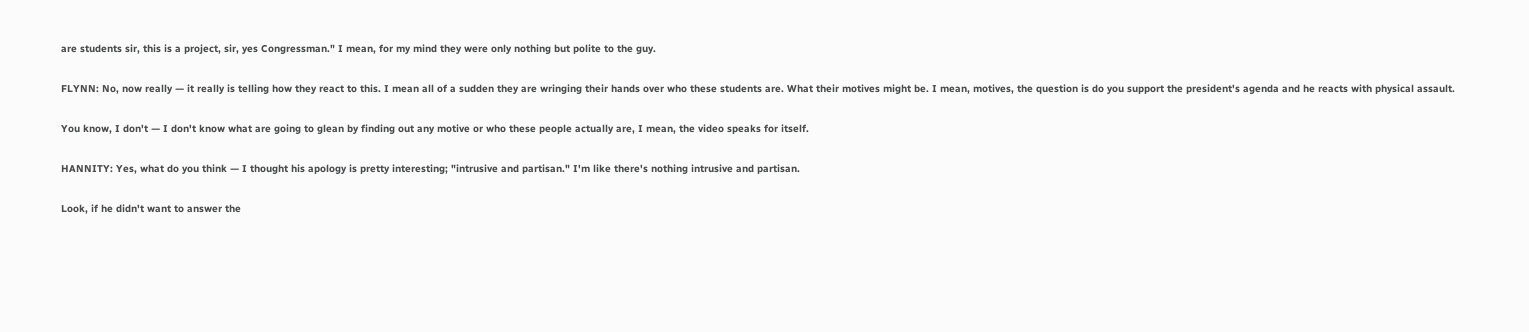are students sir, this is a project, sir, yes Congressman." I mean, for my mind they were only nothing but polite to the guy.

FLYNN: No, now really — it really is telling how they react to this. I mean all of a sudden they are wringing their hands over who these students are. What their motives might be. I mean, motives, the question is do you support the president's agenda and he reacts with physical assault.

You know, I don't — I don't know what are going to glean by finding out any motive or who these people actually are, I mean, the video speaks for itself.

HANNITY: Yes, what do you think — I thought his apology is pretty interesting; "intrusive and partisan." I'm like there's nothing intrusive and partisan.

Look, if he didn't want to answer the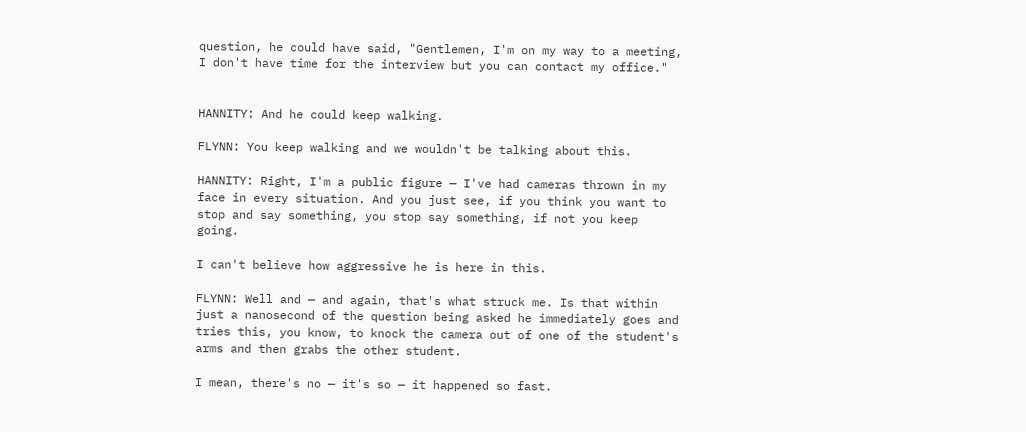question, he could have said, "Gentlemen, I'm on my way to a meeting, I don't have time for the interview but you can contact my office."


HANNITY: And he could keep walking.

FLYNN: You keep walking and we wouldn't be talking about this.

HANNITY: Right, I'm a public figure — I've had cameras thrown in my face in every situation. And you just see, if you think you want to stop and say something, you stop say something, if not you keep going.

I can't believe how aggressive he is here in this.

FLYNN: Well and — and again, that's what struck me. Is that within just a nanosecond of the question being asked he immediately goes and tries this, you know, to knock the camera out of one of the student's arms and then grabs the other student.

I mean, there's no — it's so — it happened so fast.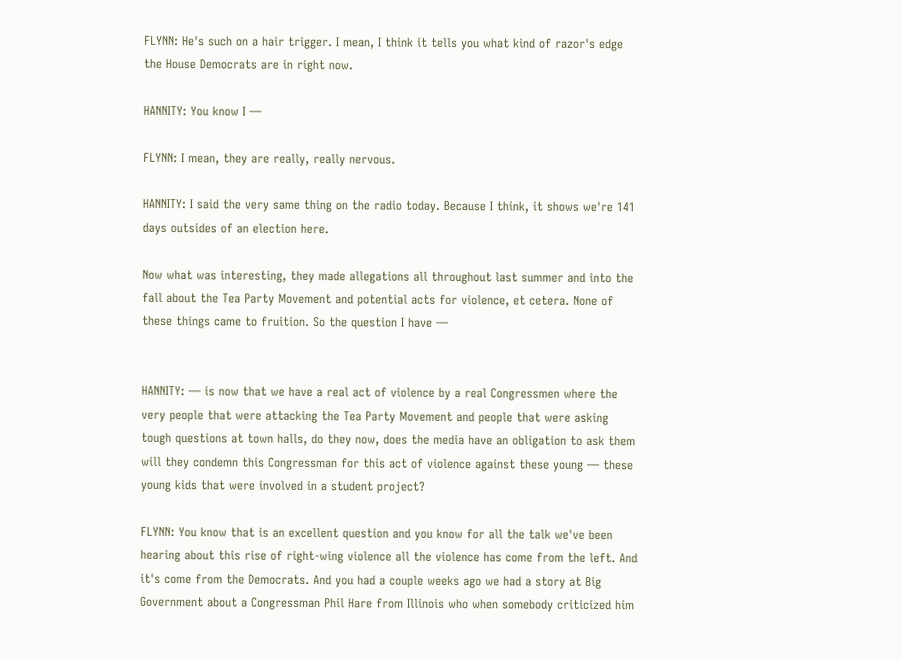FLYNN: He's such on a hair trigger. I mean, I think it tells you what kind of razor's edge the House Democrats are in right now.

HANNITY: You know I —

FLYNN: I mean, they are really, really nervous.

HANNITY: I said the very same thing on the radio today. Because I think, it shows we're 141 days outsides of an election here.

Now what was interesting, they made allegations all throughout last summer and into the fall about the Tea Party Movement and potential acts for violence, et cetera. None of these things came to fruition. So the question I have —


HANNITY: — is now that we have a real act of violence by a real Congressmen where the very people that were attacking the Tea Party Movement and people that were asking tough questions at town halls, do they now, does the media have an obligation to ask them will they condemn this Congressman for this act of violence against these young — these young kids that were involved in a student project?

FLYNN: You know that is an excellent question and you know for all the talk we've been hearing about this rise of right-wing violence all the violence has come from the left. And it's come from the Democrats. And you had a couple weeks ago we had a story at Big Government about a Congressman Phil Hare from Illinois who when somebody criticized him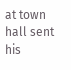at town hall sent his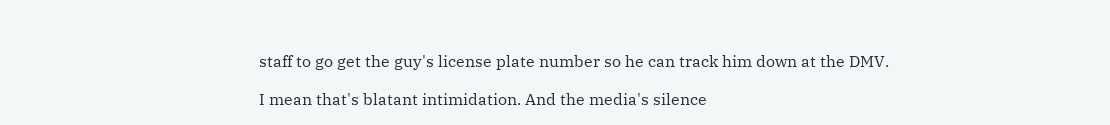staff to go get the guy's license plate number so he can track him down at the DMV.

I mean that's blatant intimidation. And the media's silence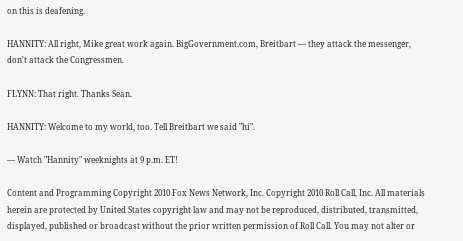on this is deafening.

HANNITY: All right, Mike great work again. BigGovernment.com, Breitbart — they attack the messenger, don't attack the Congressmen.

FLYNN: That right. Thanks Sean.

HANNITY: Welcome to my world, too. Tell Breitbart we said "hi".

— Watch "Hannity" weeknights at 9 p.m. ET!

Content and Programming Copyright 2010 Fox News Network, Inc. Copyright 2010 Roll Call, Inc. All materials herein are protected by United States copyright law and may not be reproduced, distributed, transmitted, displayed, published or broadcast without the prior written permission of Roll Call. You may not alter or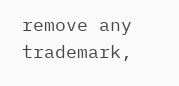remove any trademark,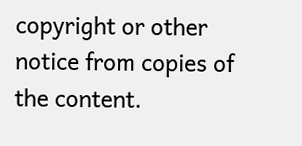copyright or other notice from copies of the content.